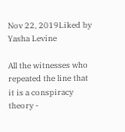Nov 22, 2019Liked by Yasha Levine

All the witnesses who repeated the line that it is a conspiracy theory -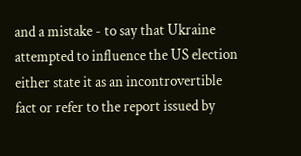and a mistake - to say that Ukraine attempted to influence the US election either state it as an incontrovertible fact or refer to the report issued by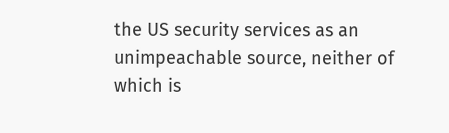the US security services as an unimpeachable source, neither of which is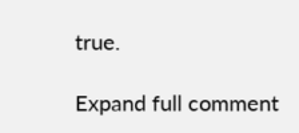true.

Expand full comment